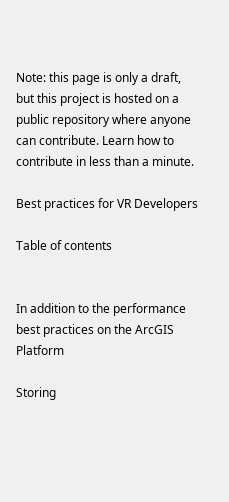Note: this page is only a draft, but this project is hosted on a public repository where anyone can contribute. Learn how to contribute in less than a minute.

Best practices for VR Developers

Table of contents


In addition to the performance best practices on the ArcGIS Platform

Storing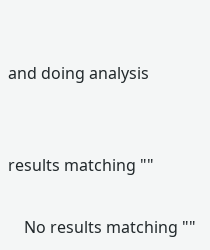and doing analysis


results matching ""

    No results matching ""